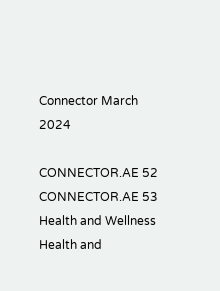Connector March 2024

CONNECTOR.AE 52 CONNECTOR.AE 53 Health and Wellness Health and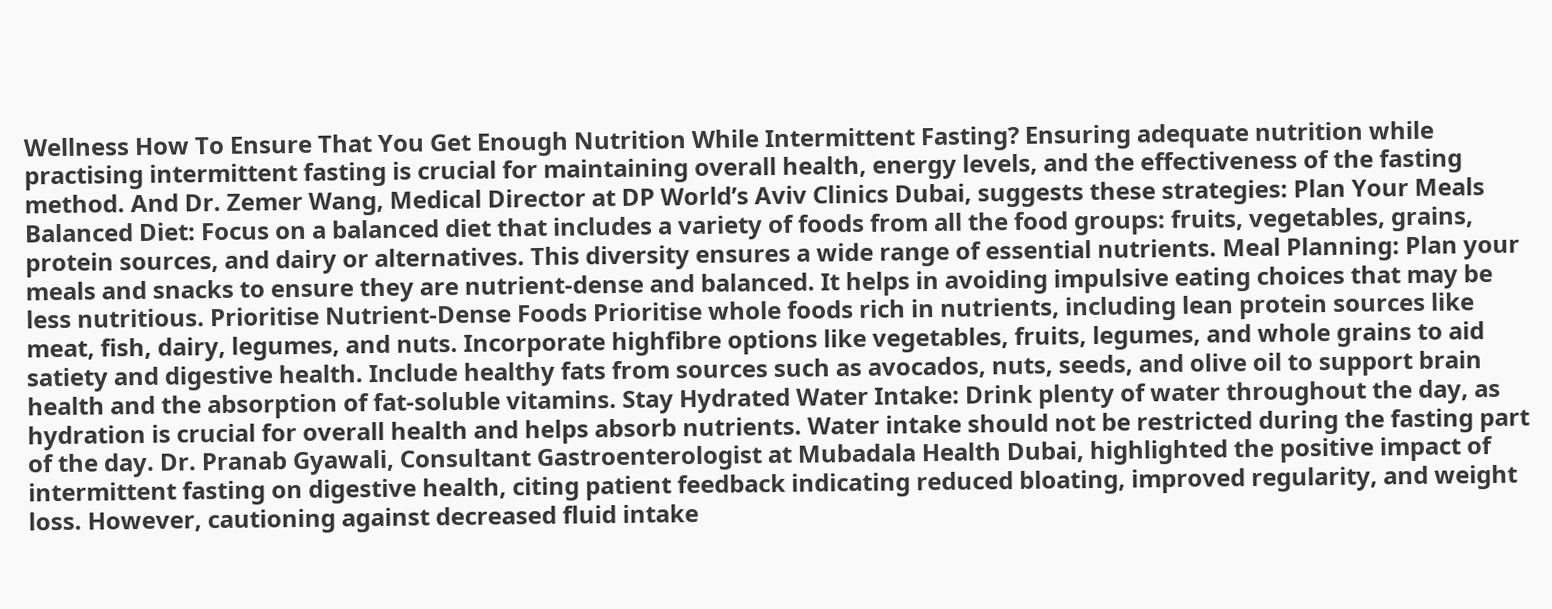Wellness How To Ensure That You Get Enough Nutrition While Intermittent Fasting? Ensuring adequate nutrition while practising intermittent fasting is crucial for maintaining overall health, energy levels, and the effectiveness of the fasting method. And Dr. Zemer Wang, Medical Director at DP World’s Aviv Clinics Dubai, suggests these strategies: Plan Your Meals Balanced Diet: Focus on a balanced diet that includes a variety of foods from all the food groups: fruits, vegetables, grains, protein sources, and dairy or alternatives. This diversity ensures a wide range of essential nutrients. Meal Planning: Plan your meals and snacks to ensure they are nutrient-dense and balanced. It helps in avoiding impulsive eating choices that may be less nutritious. Prioritise Nutrient-Dense Foods Prioritise whole foods rich in nutrients, including lean protein sources like meat, fish, dairy, legumes, and nuts. Incorporate highfibre options like vegetables, fruits, legumes, and whole grains to aid satiety and digestive health. Include healthy fats from sources such as avocados, nuts, seeds, and olive oil to support brain health and the absorption of fat-soluble vitamins. Stay Hydrated Water Intake: Drink plenty of water throughout the day, as hydration is crucial for overall health and helps absorb nutrients. Water intake should not be restricted during the fasting part of the day. Dr. Pranab Gyawali, Consultant Gastroenterologist at Mubadala Health Dubai, highlighted the positive impact of intermittent fasting on digestive health, citing patient feedback indicating reduced bloating, improved regularity, and weight loss. However, cautioning against decreased fluid intake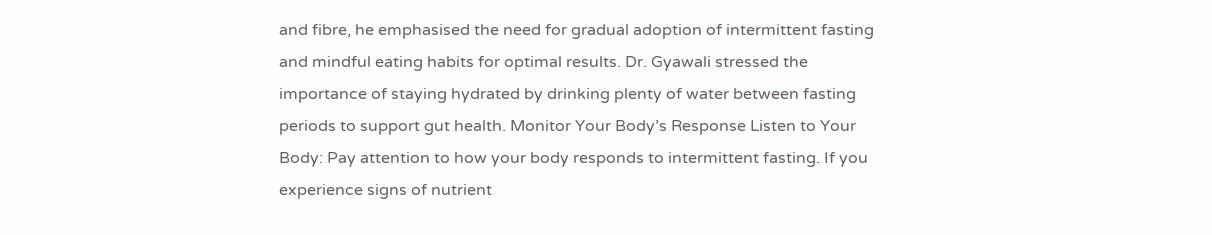and fibre, he emphasised the need for gradual adoption of intermittent fasting and mindful eating habits for optimal results. Dr. Gyawali stressed the importance of staying hydrated by drinking plenty of water between fasting periods to support gut health. Monitor Your Body’s Response Listen to Your Body: Pay attention to how your body responds to intermittent fasting. If you experience signs of nutrient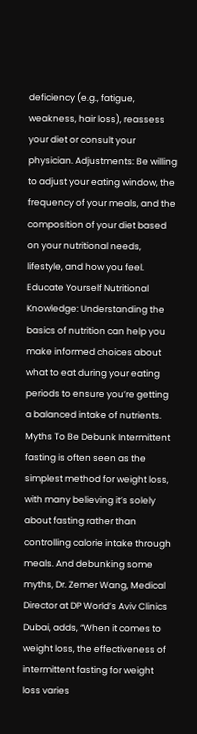deficiency (e.g., fatigue, weakness, hair loss), reassess your diet or consult your physician. Adjustments: Be willing to adjust your eating window, the frequency of your meals, and the composition of your diet based on your nutritional needs, lifestyle, and how you feel. Educate Yourself Nutritional Knowledge: Understanding the basics of nutrition can help you make informed choices about what to eat during your eating periods to ensure you’re getting a balanced intake of nutrients. Myths To Be Debunk Intermittent fasting is often seen as the simplest method for weight loss, with many believing it’s solely about fasting rather than controlling calorie intake through meals. And debunking some myths, Dr. Zemer Wang, Medical Director at DP World’s Aviv Clinics Dubai, adds, “When it comes to weight loss, the effectiveness of intermittent fasting for weight loss varies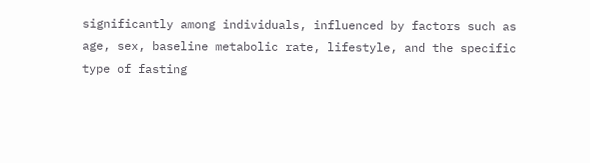significantly among individuals, influenced by factors such as age, sex, baseline metabolic rate, lifestyle, and the specific type of fasting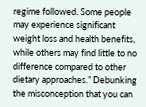regime followed. Some people may experience significant weight loss and health benefits, while others may find little to no difference compared to other dietary approaches.” Debunking the misconception that you can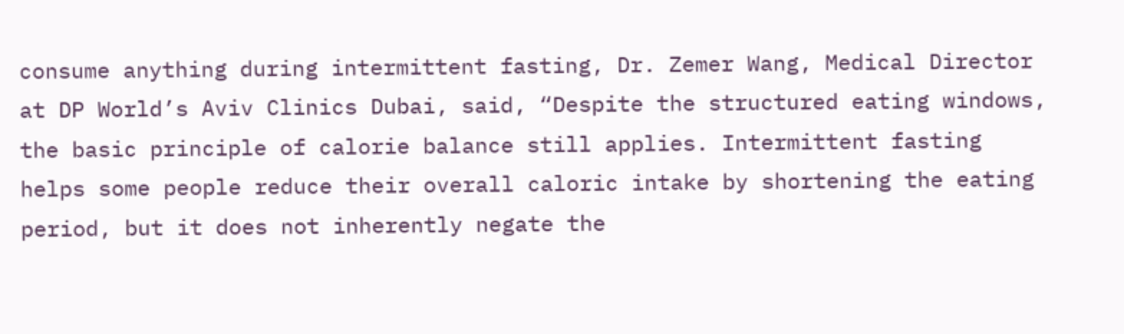consume anything during intermittent fasting, Dr. Zemer Wang, Medical Director at DP World’s Aviv Clinics Dubai, said, “Despite the structured eating windows, the basic principle of calorie balance still applies. Intermittent fasting helps some people reduce their overall caloric intake by shortening the eating period, but it does not inherently negate the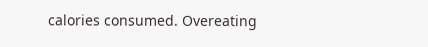calories consumed. Overeating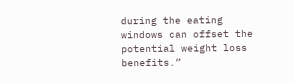during the eating windows can offset the potential weight loss benefits.”